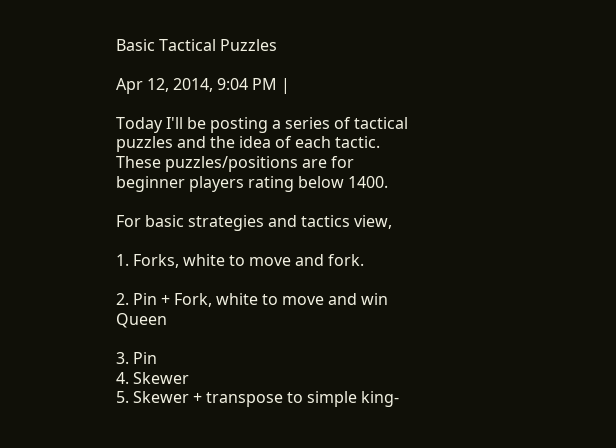Basic Tactical Puzzles

Apr 12, 2014, 9:04 PM |

Today I'll be posting a series of tactical puzzles and the idea of each tactic. These puzzles/positions are for beginner players rating below 1400.

For basic strategies and tactics view,

1. Forks, white to move and fork.

2. Pin + Fork, white to move and win Queen

3. Pin
4. Skewer
5. Skewer + transpose to simple king-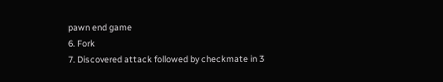pawn end game
6. Fork
7. Discovered attack followed by checkmate in 3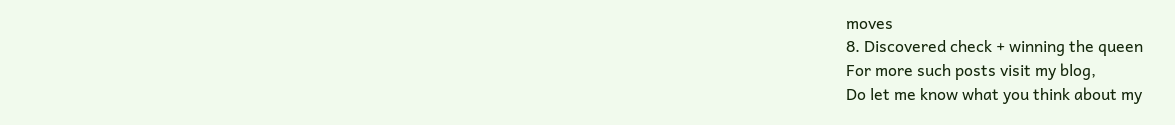moves
8. Discovered check + winning the queen
For more such posts visit my blog,
Do let me know what you think about my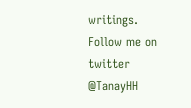writings.
Follow me on twitter @TanayHH